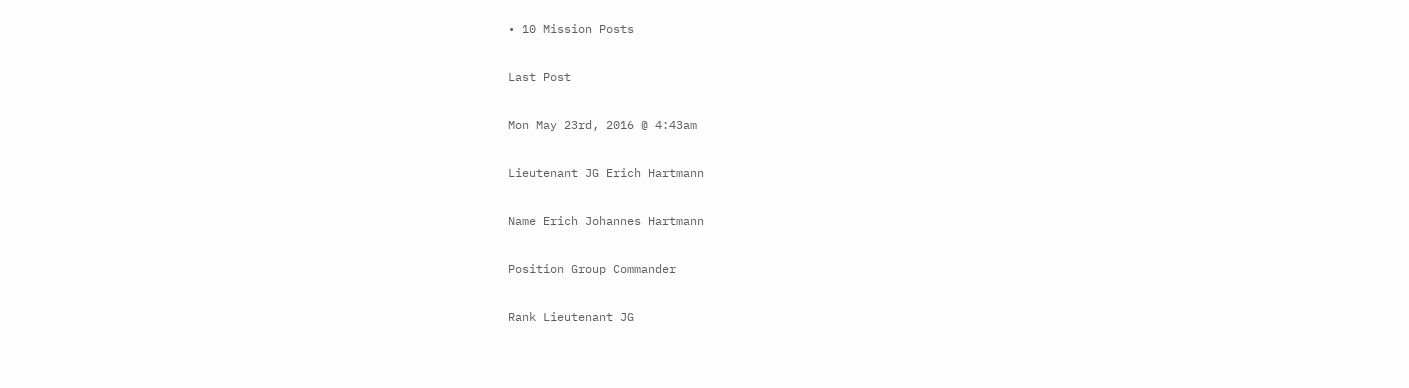• 10 Mission Posts

Last Post

Mon May 23rd, 2016 @ 4:43am

Lieutenant JG Erich Hartmann

Name Erich Johannes Hartmann

Position Group Commander

Rank Lieutenant JG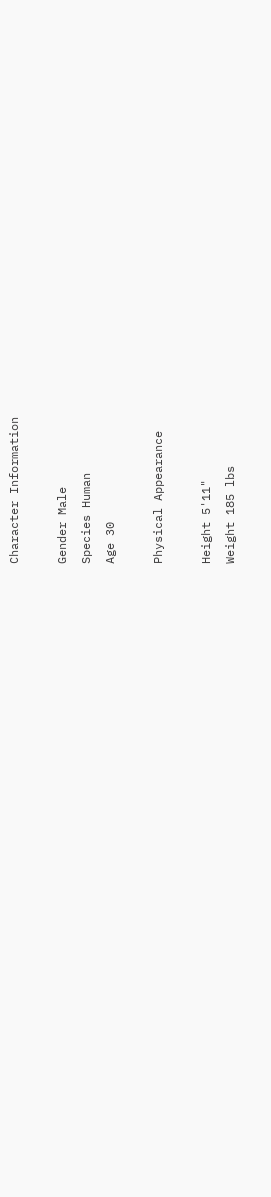Character Information

Gender Male
Species Human
Age 30

Physical Appearance

Height 5'11"
Weight 185 lbs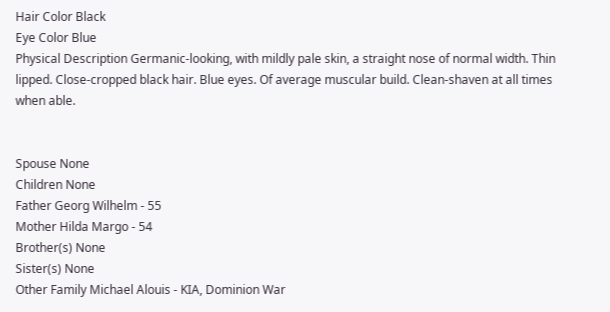Hair Color Black
Eye Color Blue
Physical Description Germanic-looking, with mildly pale skin, a straight nose of normal width. Thin lipped. Close-cropped black hair. Blue eyes. Of average muscular build. Clean-shaven at all times when able.


Spouse None
Children None
Father Georg Wilhelm - 55
Mother Hilda Margo - 54
Brother(s) None
Sister(s) None
Other Family Michael Alouis - KIA, Dominion War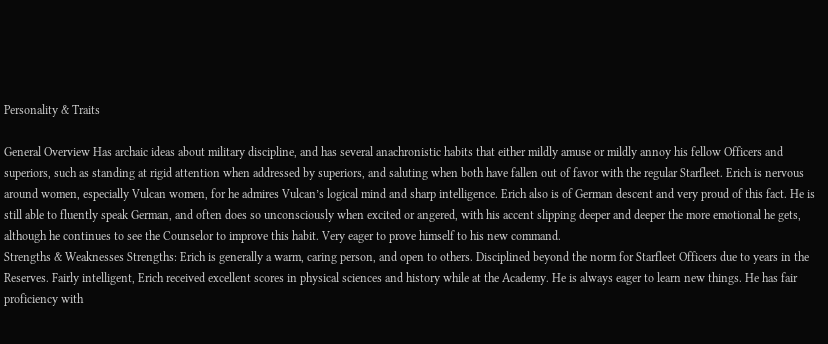Personality & Traits

General Overview Has archaic ideas about military discipline, and has several anachronistic habits that either mildly amuse or mildly annoy his fellow Officers and superiors, such as standing at rigid attention when addressed by superiors, and saluting when both have fallen out of favor with the regular Starfleet. Erich is nervous around women, especially Vulcan women, for he admires Vulcan’s logical mind and sharp intelligence. Erich also is of German descent and very proud of this fact. He is still able to fluently speak German, and often does so unconsciously when excited or angered, with his accent slipping deeper and deeper the more emotional he gets, although he continues to see the Counselor to improve this habit. Very eager to prove himself to his new command.
Strengths & Weaknesses Strengths: Erich is generally a warm, caring person, and open to others. Disciplined beyond the norm for Starfleet Officers due to years in the Reserves. Fairly intelligent, Erich received excellent scores in physical sciences and history while at the Academy. He is always eager to learn new things. He has fair proficiency with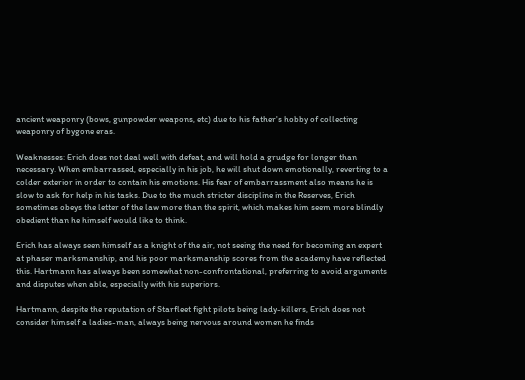ancient weaponry (bows, gunpowder weapons, etc) due to his father's hobby of collecting weaponry of bygone eras.

Weaknesses: Erich does not deal well with defeat, and will hold a grudge for longer than necessary. When embarrassed, especially in his job, he will shut down emotionally, reverting to a colder exterior in order to contain his emotions. His fear of embarrassment also means he is slow to ask for help in his tasks. Due to the much stricter discipline in the Reserves, Erich sometimes obeys the letter of the law more than the spirit, which makes him seem more blindly obedient than he himself would like to think.

Erich has always seen himself as a knight of the air, not seeing the need for becoming an expert at phaser marksmanship, and his poor marksmanship scores from the academy have reflected this. Hartmann has always been somewhat non-confrontational, preferring to avoid arguments and disputes when able, especially with his superiors.

Hartmann, despite the reputation of Starfleet fight pilots being lady-killers, Erich does not consider himself a ladies-man, always being nervous around women he finds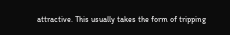attractive. This usually takes the form of tripping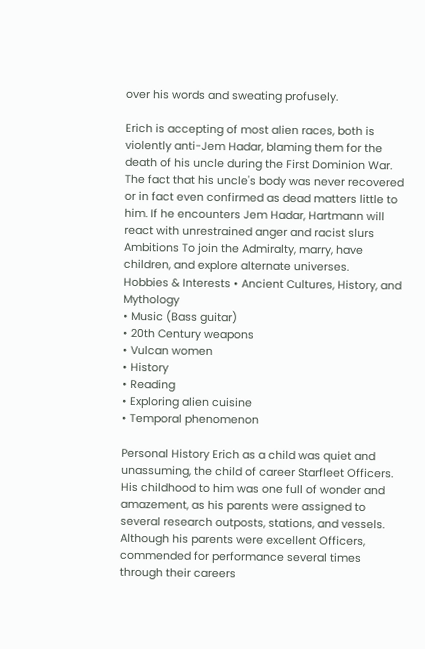over his words and sweating profusely.

Erich is accepting of most alien races, both is violently anti-Jem Hadar, blaming them for the death of his uncle during the First Dominion War. The fact that his uncle's body was never recovered or in fact even confirmed as dead matters little to him. If he encounters Jem Hadar, Hartmann will react with unrestrained anger and racist slurs
Ambitions To join the Admiralty, marry, have children, and explore alternate universes.
Hobbies & Interests • Ancient Cultures, History, and Mythology
• Music (Bass guitar)
• 20th Century weapons
• Vulcan women
• History
• Reading
• Exploring alien cuisine
• Temporal phenomenon

Personal History Erich as a child was quiet and unassuming, the child of career Starfleet Officers. His childhood to him was one full of wonder and amazement, as his parents were assigned to several research outposts, stations, and vessels. Although his parents were excellent Officers, commended for performance several times through their careers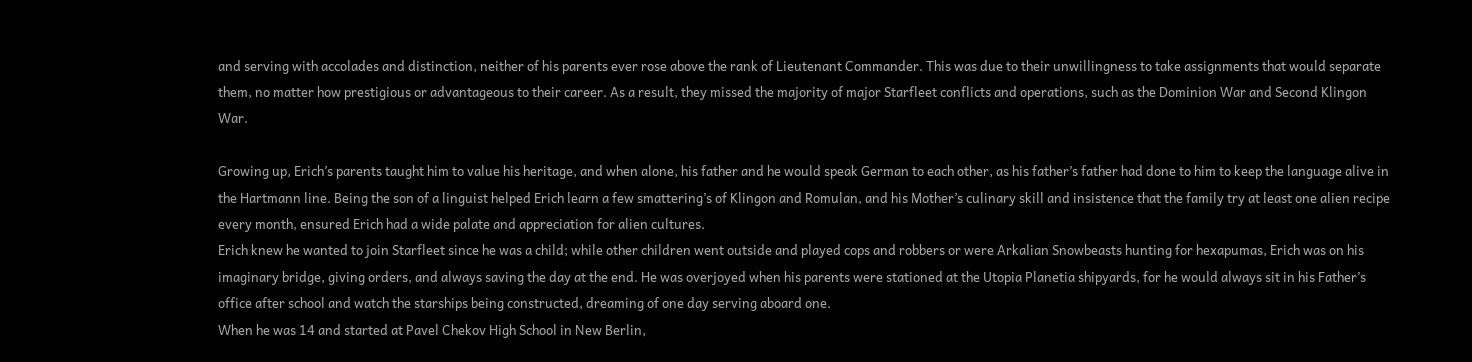and serving with accolades and distinction, neither of his parents ever rose above the rank of Lieutenant Commander. This was due to their unwillingness to take assignments that would separate them, no matter how prestigious or advantageous to their career. As a result, they missed the majority of major Starfleet conflicts and operations, such as the Dominion War and Second Klingon War.

Growing up, Erich’s parents taught him to value his heritage, and when alone, his father and he would speak German to each other, as his father’s father had done to him to keep the language alive in the Hartmann line. Being the son of a linguist helped Erich learn a few smattering’s of Klingon and Romulan, and his Mother’s culinary skill and insistence that the family try at least one alien recipe every month, ensured Erich had a wide palate and appreciation for alien cultures.
Erich knew he wanted to join Starfleet since he was a child; while other children went outside and played cops and robbers or were Arkalian Snowbeasts hunting for hexapumas, Erich was on his imaginary bridge, giving orders, and always saving the day at the end. He was overjoyed when his parents were stationed at the Utopia Planetia shipyards, for he would always sit in his Father’s office after school and watch the starships being constructed, dreaming of one day serving aboard one.
When he was 14 and started at Pavel Chekov High School in New Berlin,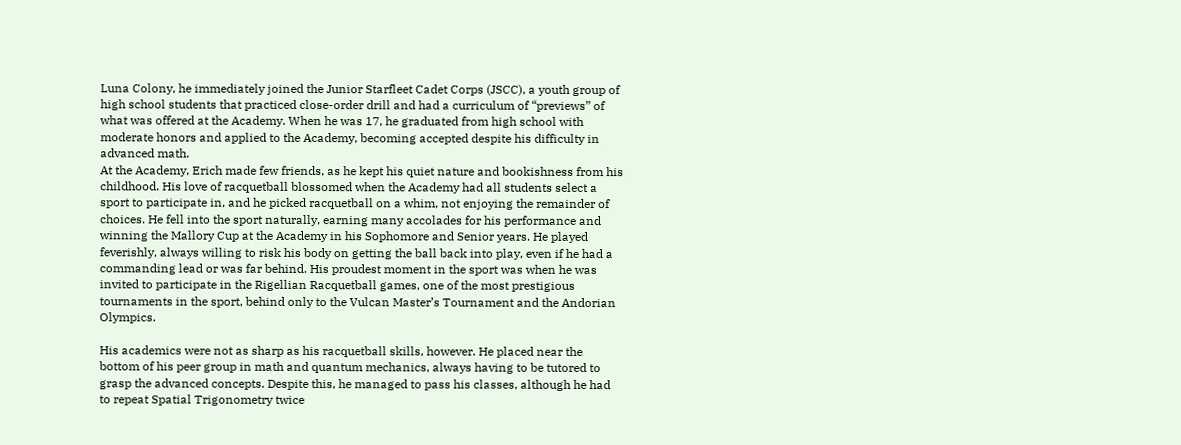Luna Colony, he immediately joined the Junior Starfleet Cadet Corps (JSCC), a youth group of high school students that practiced close-order drill and had a curriculum of “previews” of what was offered at the Academy. When he was 17, he graduated from high school with moderate honors and applied to the Academy, becoming accepted despite his difficulty in advanced math.
At the Academy, Erich made few friends, as he kept his quiet nature and bookishness from his childhood. His love of racquetball blossomed when the Academy had all students select a sport to participate in, and he picked racquetball on a whim, not enjoying the remainder of choices. He fell into the sport naturally, earning many accolades for his performance and winning the Mallory Cup at the Academy in his Sophomore and Senior years. He played feverishly, always willing to risk his body on getting the ball back into play, even if he had a commanding lead or was far behind. His proudest moment in the sport was when he was invited to participate in the Rigellian Racquetball games, one of the most prestigious tournaments in the sport, behind only to the Vulcan Master’s Tournament and the Andorian Olympics.

His academics were not as sharp as his racquetball skills, however. He placed near the bottom of his peer group in math and quantum mechanics, always having to be tutored to grasp the advanced concepts. Despite this, he managed to pass his classes, although he had to repeat Spatial Trigonometry twice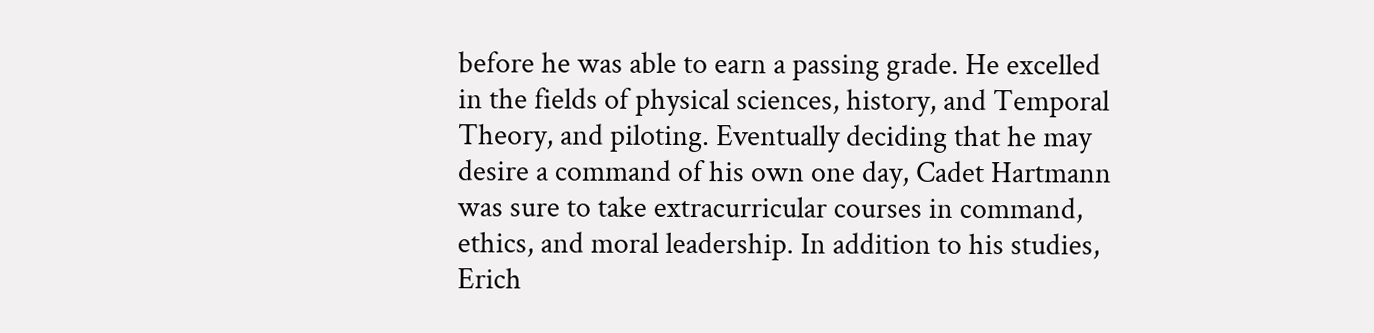before he was able to earn a passing grade. He excelled in the fields of physical sciences, history, and Temporal Theory, and piloting. Eventually deciding that he may desire a command of his own one day, Cadet Hartmann was sure to take extracurricular courses in command, ethics, and moral leadership. In addition to his studies, Erich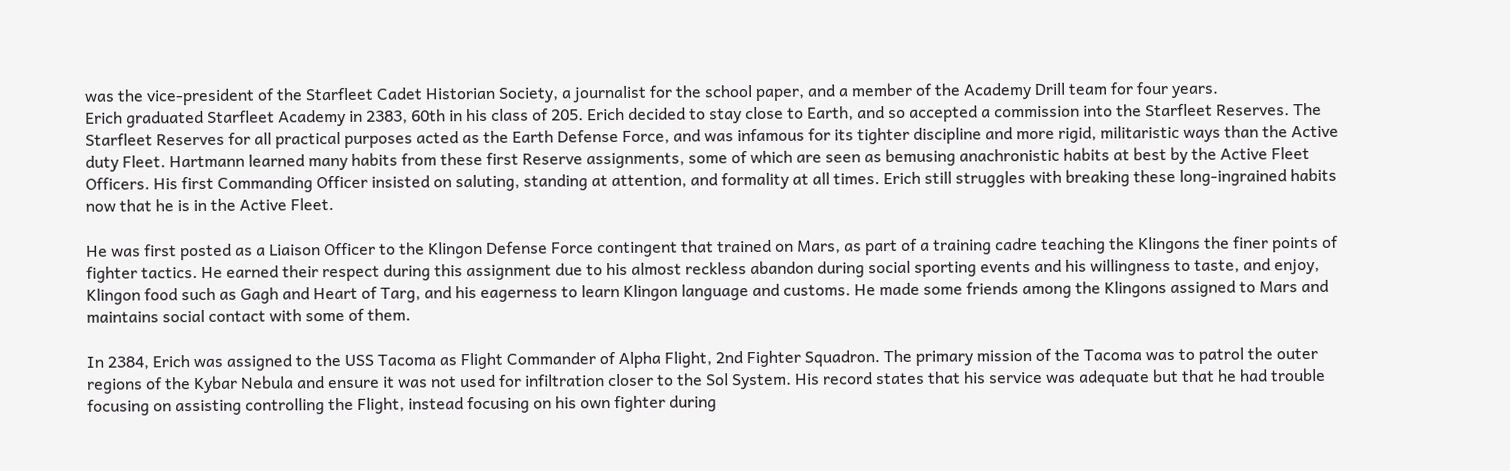was the vice-president of the Starfleet Cadet Historian Society, a journalist for the school paper, and a member of the Academy Drill team for four years.
Erich graduated Starfleet Academy in 2383, 60th in his class of 205. Erich decided to stay close to Earth, and so accepted a commission into the Starfleet Reserves. The Starfleet Reserves for all practical purposes acted as the Earth Defense Force, and was infamous for its tighter discipline and more rigid, militaristic ways than the Active duty Fleet. Hartmann learned many habits from these first Reserve assignments, some of which are seen as bemusing anachronistic habits at best by the Active Fleet Officers. His first Commanding Officer insisted on saluting, standing at attention, and formality at all times. Erich still struggles with breaking these long-ingrained habits now that he is in the Active Fleet.

He was first posted as a Liaison Officer to the Klingon Defense Force contingent that trained on Mars, as part of a training cadre teaching the Klingons the finer points of fighter tactics. He earned their respect during this assignment due to his almost reckless abandon during social sporting events and his willingness to taste, and enjoy, Klingon food such as Gagh and Heart of Targ, and his eagerness to learn Klingon language and customs. He made some friends among the Klingons assigned to Mars and maintains social contact with some of them.

In 2384, Erich was assigned to the USS Tacoma as Flight Commander of Alpha Flight, 2nd Fighter Squadron. The primary mission of the Tacoma was to patrol the outer regions of the Kybar Nebula and ensure it was not used for infiltration closer to the Sol System. His record states that his service was adequate but that he had trouble focusing on assisting controlling the Flight, instead focusing on his own fighter during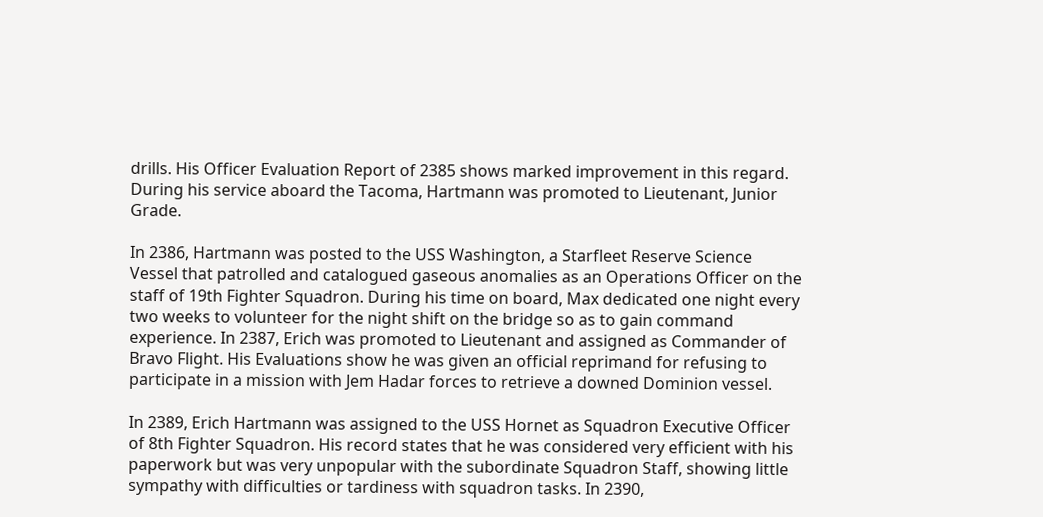drills. His Officer Evaluation Report of 2385 shows marked improvement in this regard. During his service aboard the Tacoma, Hartmann was promoted to Lieutenant, Junior Grade.

In 2386, Hartmann was posted to the USS Washington, a Starfleet Reserve Science Vessel that patrolled and catalogued gaseous anomalies as an Operations Officer on the staff of 19th Fighter Squadron. During his time on board, Max dedicated one night every two weeks to volunteer for the night shift on the bridge so as to gain command experience. In 2387, Erich was promoted to Lieutenant and assigned as Commander of Bravo Flight. His Evaluations show he was given an official reprimand for refusing to participate in a mission with Jem Hadar forces to retrieve a downed Dominion vessel.

In 2389, Erich Hartmann was assigned to the USS Hornet as Squadron Executive Officer of 8th Fighter Squadron. His record states that he was considered very efficient with his paperwork but was very unpopular with the subordinate Squadron Staff, showing little sympathy with difficulties or tardiness with squadron tasks. In 2390,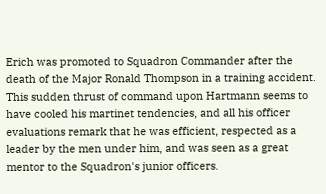Erich was promoted to Squadron Commander after the death of the Major Ronald Thompson in a training accident. This sudden thrust of command upon Hartmann seems to have cooled his martinet tendencies, and all his officer evaluations remark that he was efficient, respected as a leader by the men under him, and was seen as a great mentor to the Squadron's junior officers.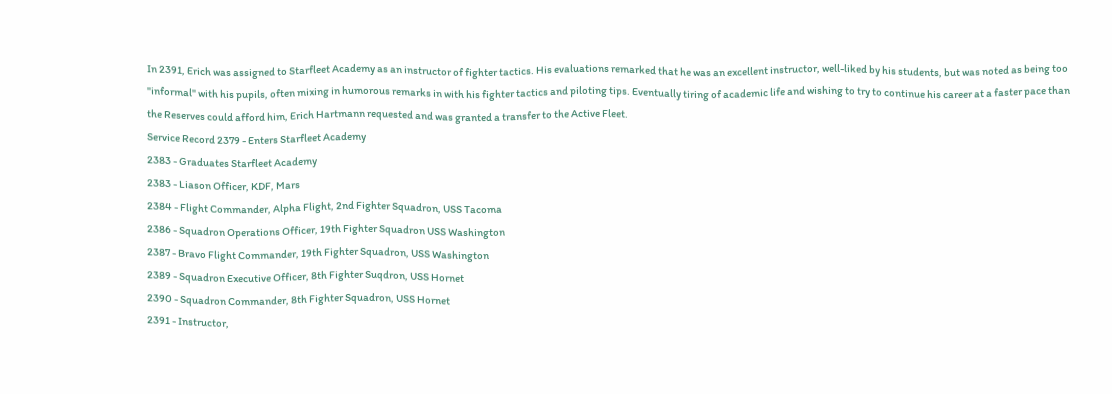In 2391, Erich was assigned to Starfleet Academy as an instructor of fighter tactics. His evaluations remarked that he was an excellent instructor, well-liked by his students, but was noted as being too "informal" with his pupils, often mixing in humorous remarks in with his fighter tactics and piloting tips. Eventually tiring of academic life and wishing to try to continue his career at a faster pace than the Reserves could afford him, Erich Hartmann requested and was granted a transfer to the Active Fleet.
Service Record 2379 - Enters Starfleet Academy
2383 - Graduates Starfleet Academy
2383 - Liason Officer, KDF, Mars
2384 - Flight Commander, Alpha Flight, 2nd Fighter Squadron, USS Tacoma
2386 - Squadron Operations Officer, 19th Fighter Squadron USS Washington
2387 - Bravo Flight Commander, 19th Fighter Squadron, USS Washington
2389 - Squadron Executive Officer, 8th Fighter Suqdron, USS Hornet
2390 - Squadron Commander, 8th Fighter Squadron, USS Hornet
2391 - Instructor,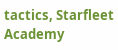tactics, Starfleet Academy